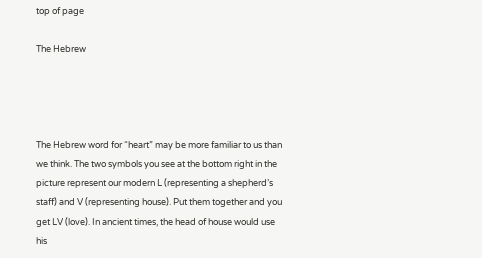top of page

The Hebrew




The Hebrew word for “heart” may be more familiar to us than we think. The two symbols you see at the bottom right in the picture represent our modern L (representing a shepherd’s staff) and V (representing house). Put them together and you get LV (love). In ancient times, the head of house would use his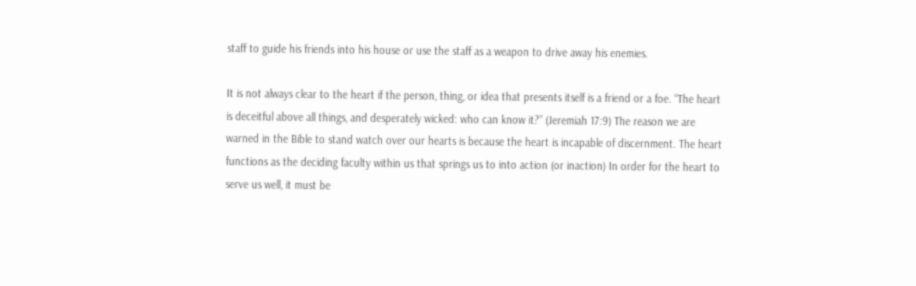staff to guide his friends into his house or use the staff as a weapon to drive away his enemies.

It is not always clear to the heart if the person, thing, or idea that presents itself is a friend or a foe. “The heart is deceitful above all things, and desperately wicked: who can know it?” (Jeremiah 17:9) The reason we are warned in the Bible to stand watch over our hearts is because the heart is incapable of discernment. The heart functions as the deciding faculty within us that springs us to into action (or inaction) In order for the heart to serve us well, it must be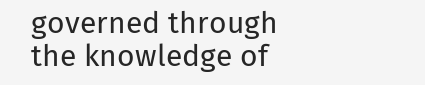governed through the knowledge of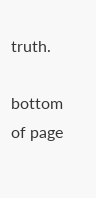truth.

bottom of page